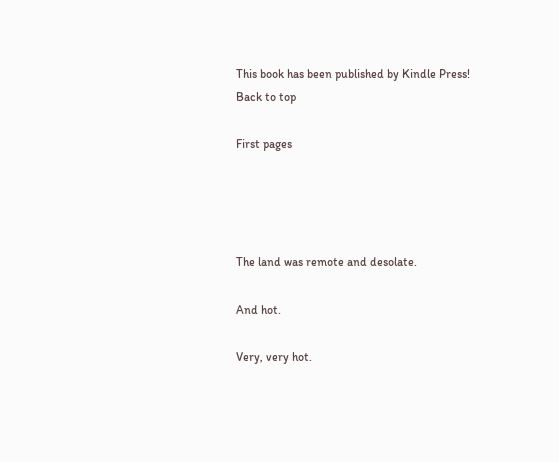This book has been published by Kindle Press!
Back to top

First pages




The land was remote and desolate.

And hot.

Very, very hot.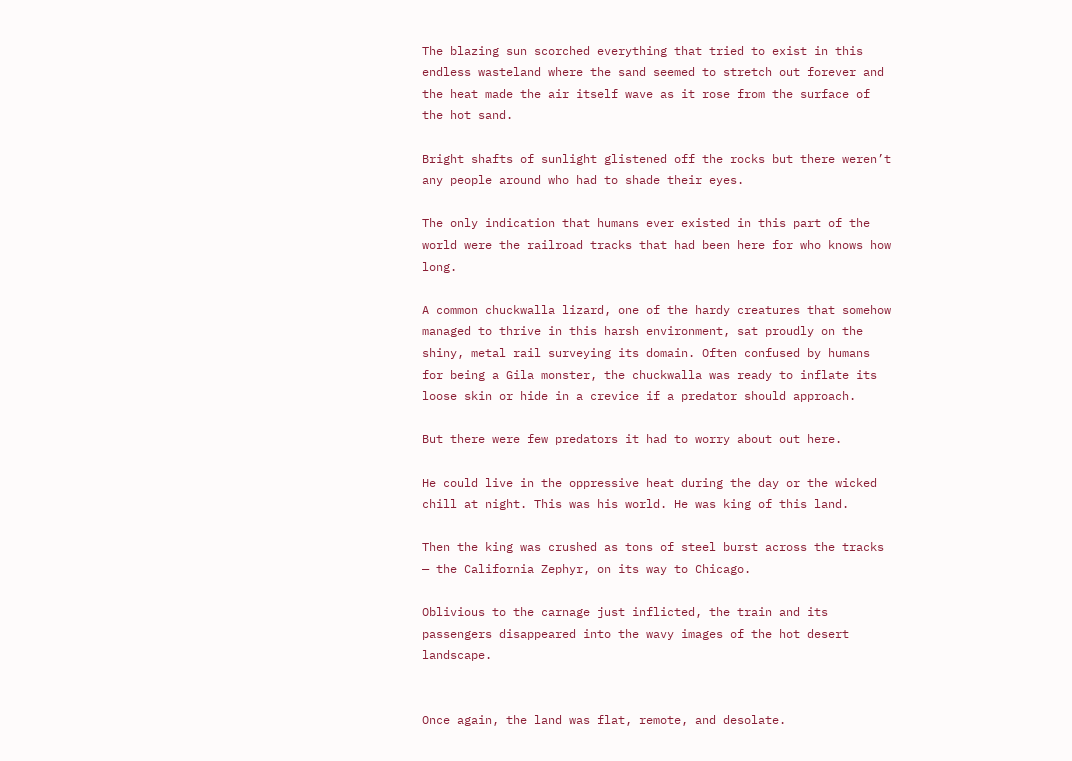The blazing sun scorched everything that tried to exist in this endless wasteland where the sand seemed to stretch out forever and the heat made the air itself wave as it rose from the surface of the hot sand.

Bright shafts of sunlight glistened off the rocks but there weren’t any people around who had to shade their eyes.

The only indication that humans ever existed in this part of the world were the railroad tracks that had been here for who knows how long.

A common chuckwalla lizard, one of the hardy creatures that somehow managed to thrive in this harsh environment, sat proudly on the shiny, metal rail surveying its domain. Often confused by humans for being a Gila monster, the chuckwalla was ready to inflate its loose skin or hide in a crevice if a predator should approach.

But there were few predators it had to worry about out here.

He could live in the oppressive heat during the day or the wicked chill at night. This was his world. He was king of this land.

Then the king was crushed as tons of steel burst across the tracks — the California Zephyr, on its way to Chicago.

Oblivious to the carnage just inflicted, the train and its passengers disappeared into the wavy images of the hot desert landscape.


Once again, the land was flat, remote, and desolate.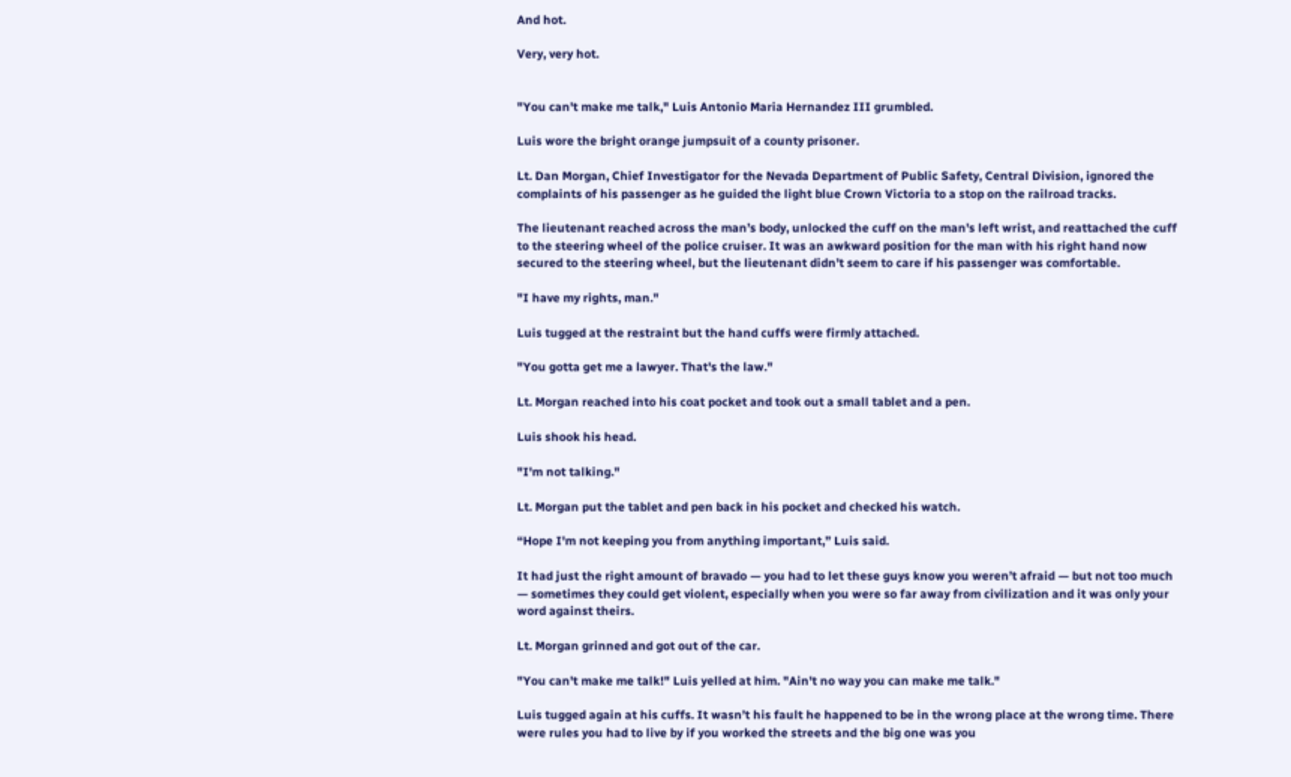And hot.

Very, very hot.


"You can't make me talk," Luis Antonio Maria Hernandez III grumbled.

Luis wore the bright orange jumpsuit of a county prisoner.

Lt. Dan Morgan, Chief Investigator for the Nevada Department of Public Safety, Central Division, ignored the complaints of his passenger as he guided the light blue Crown Victoria to a stop on the railroad tracks.

The lieutenant reached across the man’s body, unlocked the cuff on the man's left wrist, and reattached the cuff to the steering wheel of the police cruiser. It was an awkward position for the man with his right hand now secured to the steering wheel, but the lieutenant didn’t seem to care if his passenger was comfortable.

"I have my rights, man."

Luis tugged at the restraint but the hand cuffs were firmly attached.

"You gotta get me a lawyer. That's the law."

Lt. Morgan reached into his coat pocket and took out a small tablet and a pen.

Luis shook his head.

"I'm not talking."

Lt. Morgan put the tablet and pen back in his pocket and checked his watch.

“Hope I'm not keeping you from anything important,” Luis said.

It had just the right amount of bravado — you had to let these guys know you weren’t afraid — but not too much — sometimes they could get violent, especially when you were so far away from civilization and it was only your word against theirs.

Lt. Morgan grinned and got out of the car.

"You can't make me talk!" Luis yelled at him. "Ain't no way you can make me talk."

Luis tugged again at his cuffs. It wasn’t his fault he happened to be in the wrong place at the wrong time. There were rules you had to live by if you worked the streets and the big one was you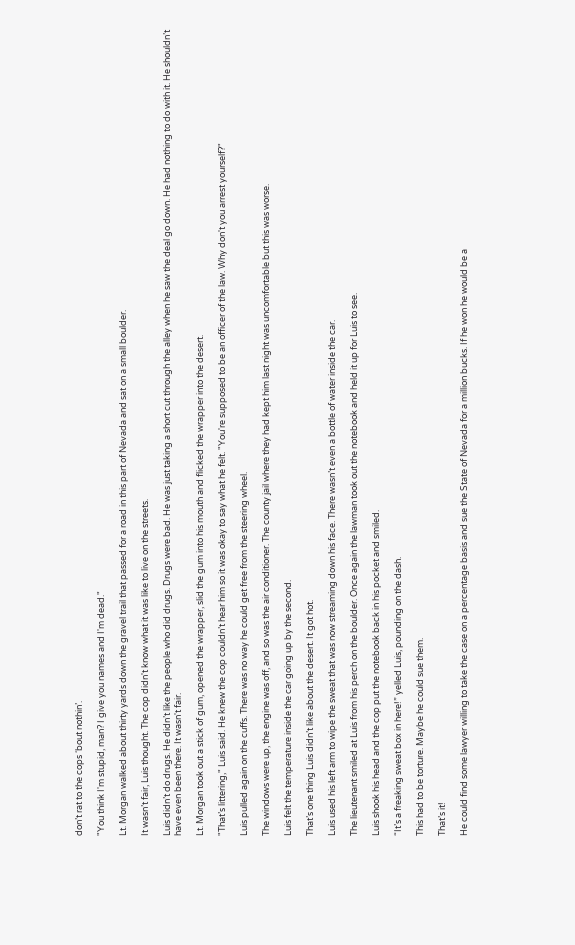don’t rat to the cops ‘bout nothin’.

"You think I'm stupid, man? I give you names and I'm dead."

Lt. Morgan walked about thirty yards down the gravel trail that passed for a road in this part of Nevada and sat on a small boulder.

It wasn’t fair, Luis thought. The cop didn't know what it was like to live on the streets.

Luis didn’t do drugs. He didn’t like the people who did drugs. Drugs were bad. He was just taking a short cut through the alley when he saw the deal go down. He had nothing to do with it. He shouldn’t have even been there. It wasn't fair.

Lt. Morgan took out a stick of gum, opened the wrapper, slid the gum into his mouth and flicked the wrapper into the desert.

"That’s littering," Luis said. He knew the cop couldn’t hear him so it was okay to say what he felt. "You're supposed to be an officer of the law. Why don't you arrest yourself?"

Luis pulled again on the cuffs. There was no way he could get free from the steering wheel.

The windows were up, the engine was off, and so was the air conditioner. The county jail where they had kept him last night was uncomfortable but this was worse.

Luis felt the temperature inside the car going up by the second.

That’s one thing Luis didn’t like about the desert. It got hot.

Luis used his left arm to wipe the sweat that was now streaming down his face. There wasn’t even a bottle of water inside the car.

The lieutenant smiled at Luis from his perch on the boulder. Once again the lawman took out the notebook and held it up for Luis to see.

Luis shook his head and the cop put the notebook back in his pocket and smiled.

“It’s a freaking sweat box in here!” yelled Luis, pounding on the dash.

This had to be torture. Maybe he could sue them.

That’s it!

He could find some lawyer willing to take the case on a percentage basis and sue the State of Nevada for a million bucks. If he won he would be a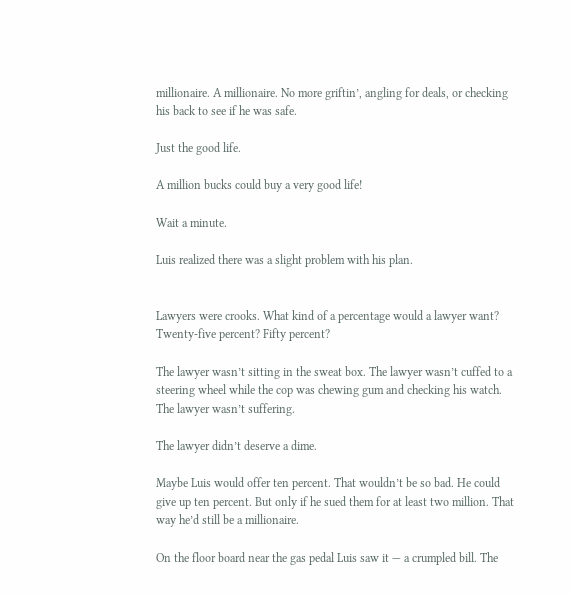millionaire. A millionaire. No more griftin’, angling for deals, or checking his back to see if he was safe.

Just the good life.

A million bucks could buy a very good life!

Wait a minute.

Luis realized there was a slight problem with his plan.


Lawyers were crooks. What kind of a percentage would a lawyer want? Twenty-five percent? Fifty percent?

The lawyer wasn’t sitting in the sweat box. The lawyer wasn’t cuffed to a steering wheel while the cop was chewing gum and checking his watch. The lawyer wasn’t suffering.

The lawyer didn’t deserve a dime.

Maybe Luis would offer ten percent. That wouldn’t be so bad. He could give up ten percent. But only if he sued them for at least two million. That way he’d still be a millionaire.

On the floor board near the gas pedal Luis saw it — a crumpled bill. The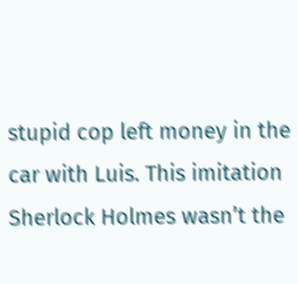stupid cop left money in the car with Luis. This imitation Sherlock Holmes wasn’t the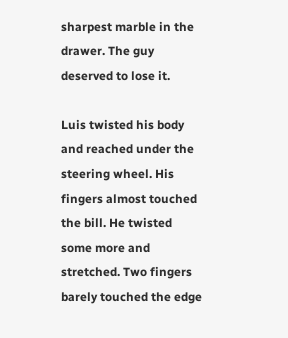sharpest marble in the drawer. The guy deserved to lose it.

Luis twisted his body and reached under the steering wheel. His fingers almost touched the bill. He twisted some more and stretched. Two fingers barely touched the edge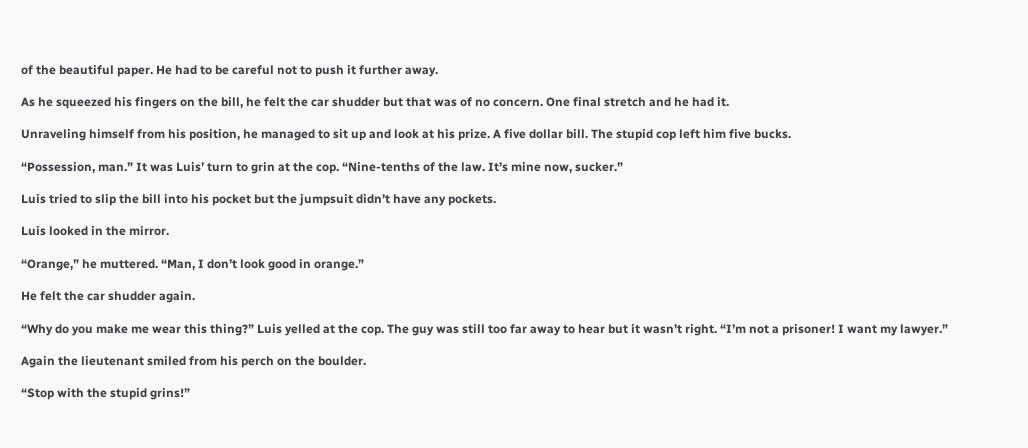of the beautiful paper. He had to be careful not to push it further away.

As he squeezed his fingers on the bill, he felt the car shudder but that was of no concern. One final stretch and he had it.

Unraveling himself from his position, he managed to sit up and look at his prize. A five dollar bill. The stupid cop left him five bucks.

“Possession, man.” It was Luis’ turn to grin at the cop. “Nine-tenths of the law. It’s mine now, sucker.”

Luis tried to slip the bill into his pocket but the jumpsuit didn’t have any pockets.

Luis looked in the mirror.

“Orange,” he muttered. “Man, I don’t look good in orange.”

He felt the car shudder again.

“Why do you make me wear this thing?” Luis yelled at the cop. The guy was still too far away to hear but it wasn’t right. “I’m not a prisoner! I want my lawyer.”

Again the lieutenant smiled from his perch on the boulder.

“Stop with the stupid grins!”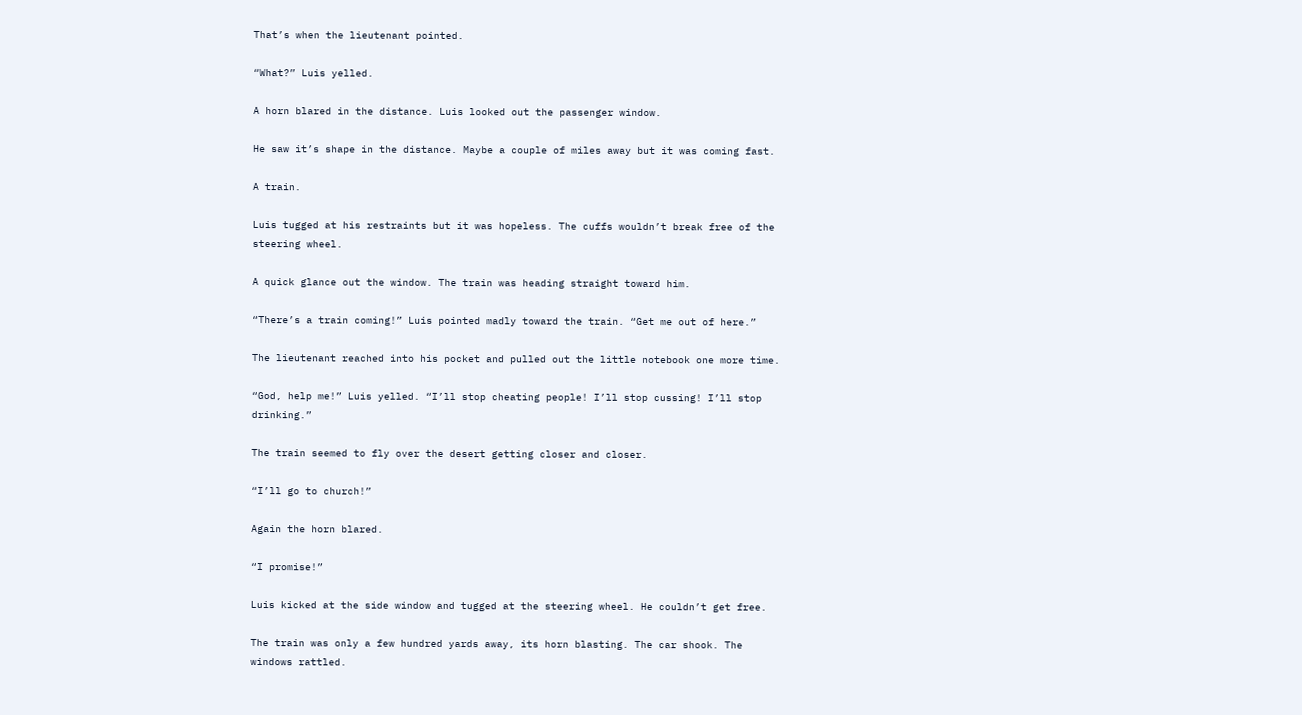That’s when the lieutenant pointed.

“What?” Luis yelled.

A horn blared in the distance. Luis looked out the passenger window.

He saw it’s shape in the distance. Maybe a couple of miles away but it was coming fast.

A train.

Luis tugged at his restraints but it was hopeless. The cuffs wouldn’t break free of the steering wheel.

A quick glance out the window. The train was heading straight toward him.

“There’s a train coming!” Luis pointed madly toward the train. “Get me out of here.”

The lieutenant reached into his pocket and pulled out the little notebook one more time.

“God, help me!” Luis yelled. “I’ll stop cheating people! I’ll stop cussing! I’ll stop drinking.”

The train seemed to fly over the desert getting closer and closer.

“I’ll go to church!”

Again the horn blared.

“I promise!”

Luis kicked at the side window and tugged at the steering wheel. He couldn’t get free.

The train was only a few hundred yards away, its horn blasting. The car shook. The windows rattled.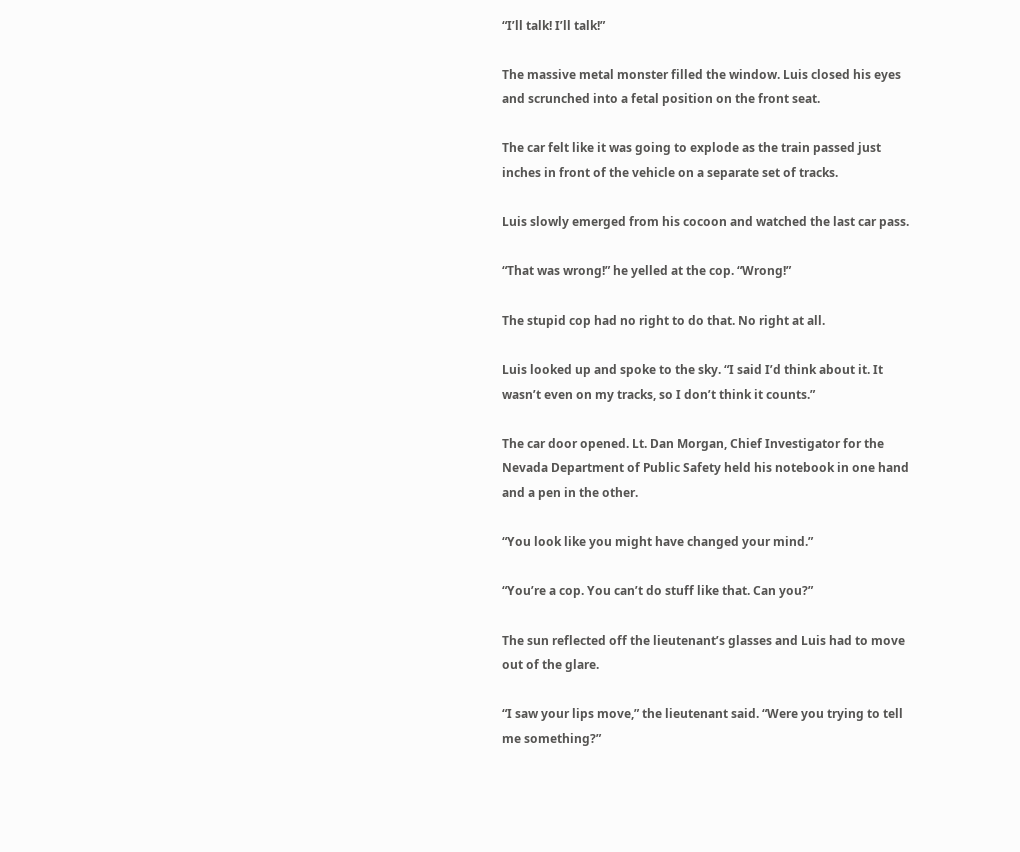“I’ll talk! I’ll talk!”

The massive metal monster filled the window. Luis closed his eyes and scrunched into a fetal position on the front seat.

The car felt like it was going to explode as the train passed just inches in front of the vehicle on a separate set of tracks.

Luis slowly emerged from his cocoon and watched the last car pass.

“That was wrong!” he yelled at the cop. “Wrong!”

The stupid cop had no right to do that. No right at all.

Luis looked up and spoke to the sky. “I said I’d think about it. It wasn’t even on my tracks, so I don’t think it counts.”

The car door opened. Lt. Dan Morgan, Chief Investigator for the Nevada Department of Public Safety held his notebook in one hand and a pen in the other.

“You look like you might have changed your mind.”

“You’re a cop. You can’t do stuff like that. Can you?”

The sun reflected off the lieutenant’s glasses and Luis had to move out of the glare.

“I saw your lips move,” the lieutenant said. “Were you trying to tell me something?”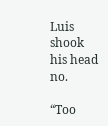Luis shook his head no.

“Too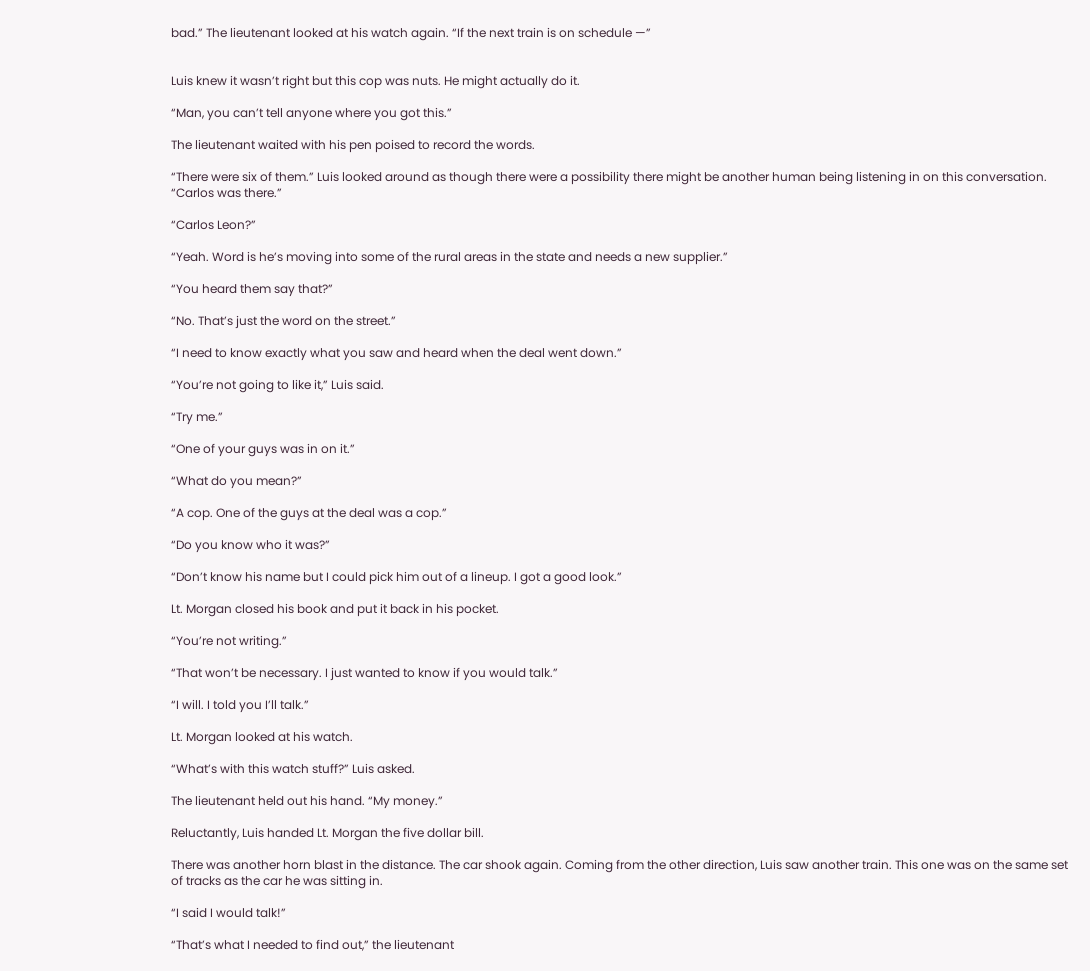bad.” The lieutenant looked at his watch again. “If the next train is on schedule —”


Luis knew it wasn’t right but this cop was nuts. He might actually do it.

“Man, you can’t tell anyone where you got this.”

The lieutenant waited with his pen poised to record the words.

“There were six of them.” Luis looked around as though there were a possibility there might be another human being listening in on this conversation. “Carlos was there.”

“Carlos Leon?”

“Yeah. Word is he’s moving into some of the rural areas in the state and needs a new supplier.”

“You heard them say that?”

“No. That’s just the word on the street.”

“I need to know exactly what you saw and heard when the deal went down.”

“You’re not going to like it,” Luis said.

“Try me.”

“One of your guys was in on it.”

“What do you mean?”

“A cop. One of the guys at the deal was a cop.”

“Do you know who it was?”

“Don’t know his name but I could pick him out of a lineup. I got a good look.”

Lt. Morgan closed his book and put it back in his pocket.

“You’re not writing.”

“That won’t be necessary. I just wanted to know if you would talk.”

“I will. I told you I’ll talk.”

Lt. Morgan looked at his watch.

“What’s with this watch stuff?” Luis asked.

The lieutenant held out his hand. “My money.”

Reluctantly, Luis handed Lt. Morgan the five dollar bill.

There was another horn blast in the distance. The car shook again. Coming from the other direction, Luis saw another train. This one was on the same set of tracks as the car he was sitting in.

“I said I would talk!”

“That’s what I needed to find out,” the lieutenant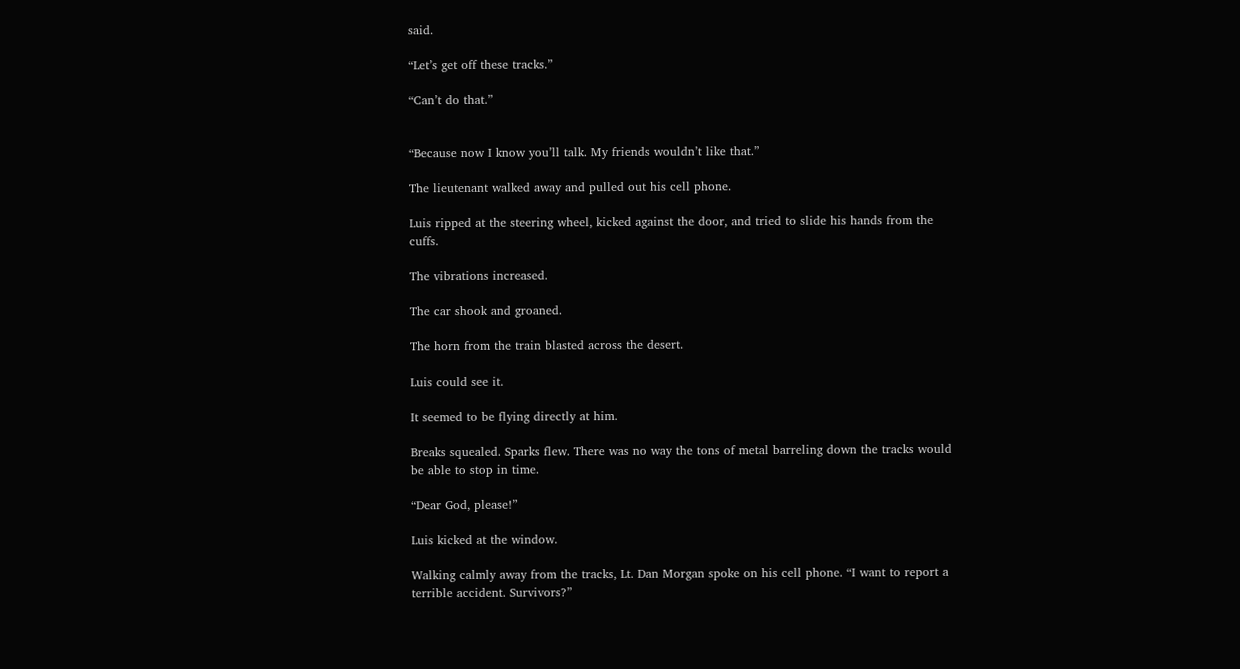said.

“Let’s get off these tracks.”

“Can’t do that.”


“Because now I know you’ll talk. My friends wouldn’t like that.”

The lieutenant walked away and pulled out his cell phone.

Luis ripped at the steering wheel, kicked against the door, and tried to slide his hands from the cuffs.

The vibrations increased.

The car shook and groaned.

The horn from the train blasted across the desert.

Luis could see it.

It seemed to be flying directly at him.

Breaks squealed. Sparks flew. There was no way the tons of metal barreling down the tracks would be able to stop in time.

“Dear God, please!”

Luis kicked at the window.

Walking calmly away from the tracks, Lt. Dan Morgan spoke on his cell phone. “I want to report a terrible accident. Survivors?”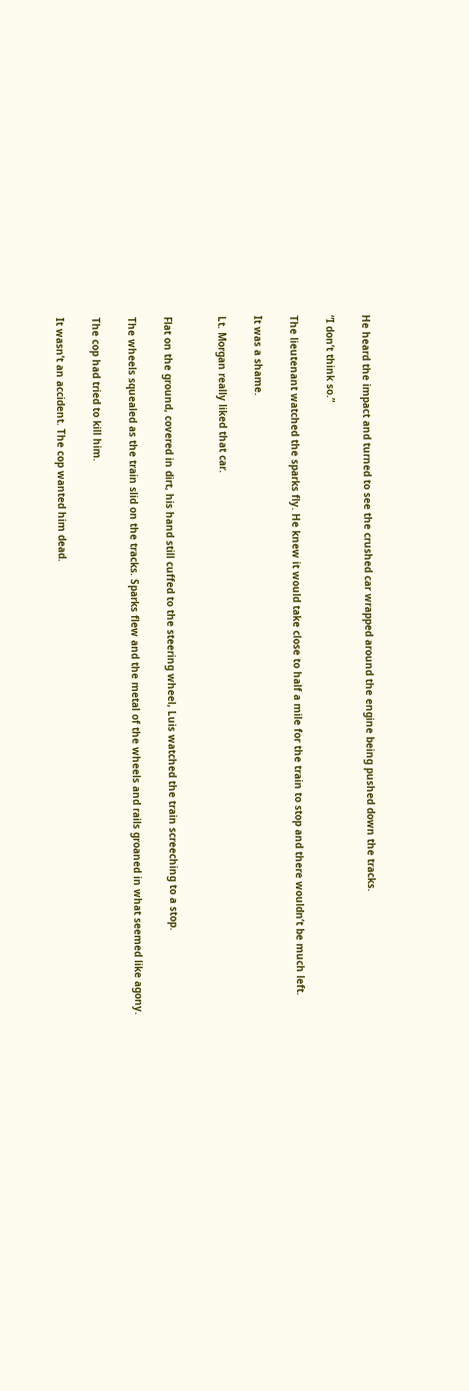He heard the impact and turned to see the crushed car wrapped around the engine being pushed down the tracks.

“I don’t think so.”

The lieutenant watched the sparks fly. He knew it would take close to half a mile for the train to stop and there wouldn’t be much left.

It was a shame.

Lt. Morgan really liked that car.


Flat on the ground, covered in dirt, his hand still cuffed to the steering wheel, Luis watched the train screeching to a stop.

The wheels squealed as the train slid on the tracks. Sparks flew and the metal of the wheels and rails groaned in what seemed like agony.

The cop had tried to kill him.

It wasn’t an accident. The cop wanted him dead.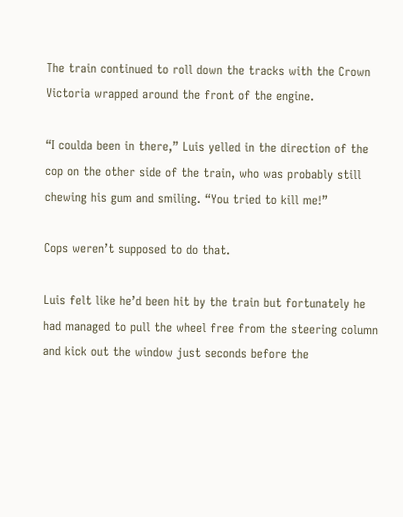The train continued to roll down the tracks with the Crown Victoria wrapped around the front of the engine.

“I coulda been in there,” Luis yelled in the direction of the cop on the other side of the train, who was probably still chewing his gum and smiling. “You tried to kill me!”

Cops weren’t supposed to do that.

Luis felt like he’d been hit by the train but fortunately he had managed to pull the wheel free from the steering column and kick out the window just seconds before the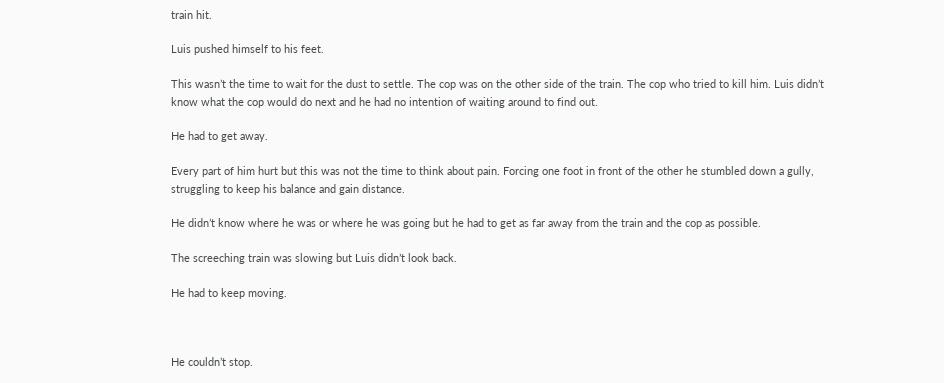train hit.

Luis pushed himself to his feet.

This wasn’t the time to wait for the dust to settle. The cop was on the other side of the train. The cop who tried to kill him. Luis didn’t know what the cop would do next and he had no intention of waiting around to find out.

He had to get away.

Every part of him hurt but this was not the time to think about pain. Forcing one foot in front of the other he stumbled down a gully, struggling to keep his balance and gain distance.

He didn’t know where he was or where he was going but he had to get as far away from the train and the cop as possible.

The screeching train was slowing but Luis didn’t look back.

He had to keep moving.



He couldn’t stop.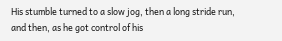His stumble turned to a slow jog, then a long stride run, and then, as he got control of his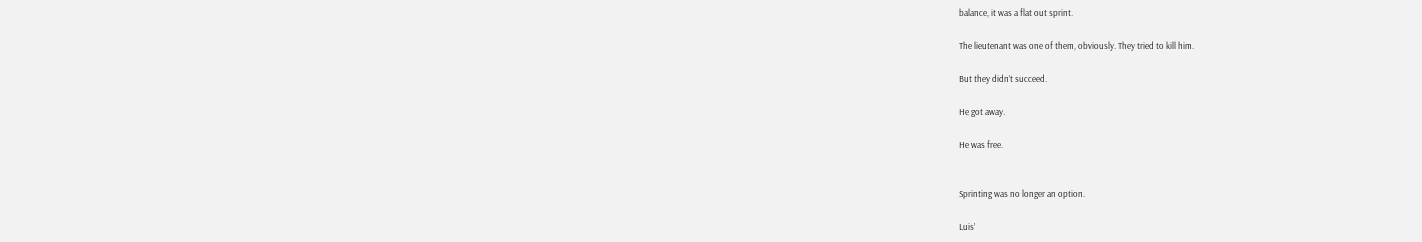balance, it was a flat out sprint.

The lieutenant was one of them, obviously. They tried to kill him.

But they didn’t succeed.

He got away.

He was free.


Sprinting was no longer an option.

Luis’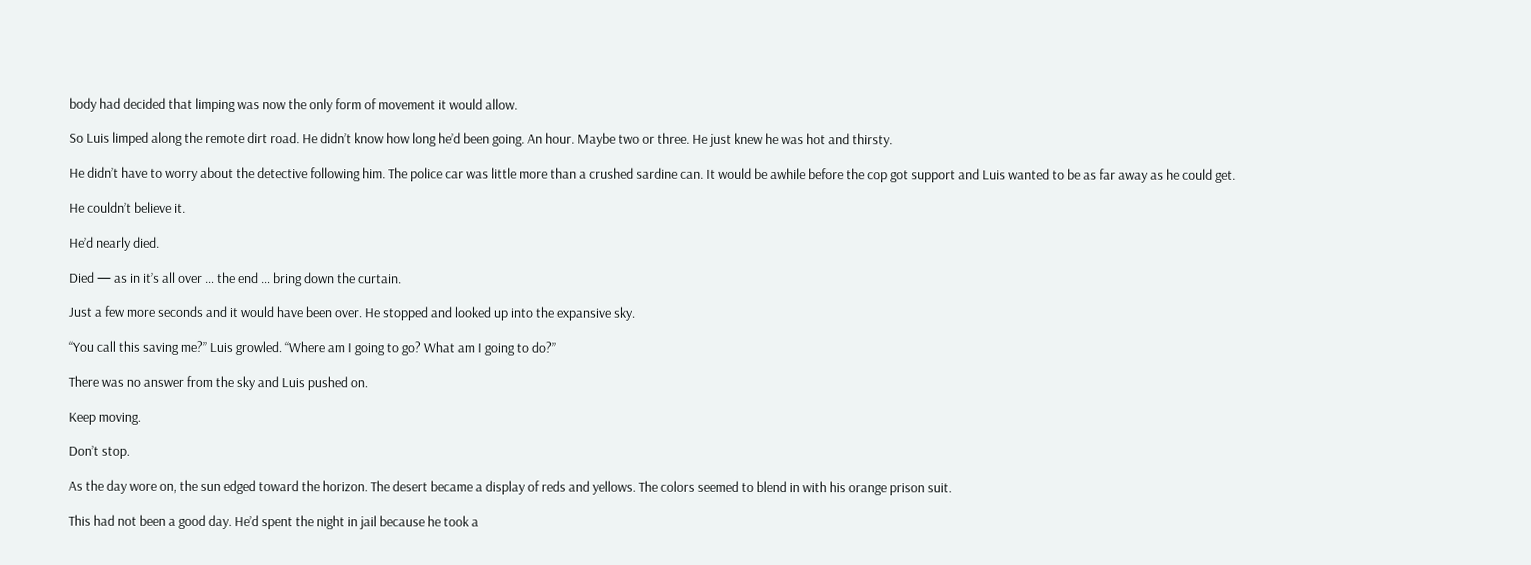body had decided that limping was now the only form of movement it would allow.

So Luis limped along the remote dirt road. He didn’t know how long he’d been going. An hour. Maybe two or three. He just knew he was hot and thirsty.

He didn’t have to worry about the detective following him. The police car was little more than a crushed sardine can. It would be awhile before the cop got support and Luis wanted to be as far away as he could get.

He couldn’t believe it.

He’d nearly died.

Died — as in it’s all over … the end … bring down the curtain.

Just a few more seconds and it would have been over. He stopped and looked up into the expansive sky.

“You call this saving me?” Luis growled. “Where am I going to go? What am I going to do?”

There was no answer from the sky and Luis pushed on.

Keep moving.

Don’t stop.

As the day wore on, the sun edged toward the horizon. The desert became a display of reds and yellows. The colors seemed to blend in with his orange prison suit.

This had not been a good day. He’d spent the night in jail because he took a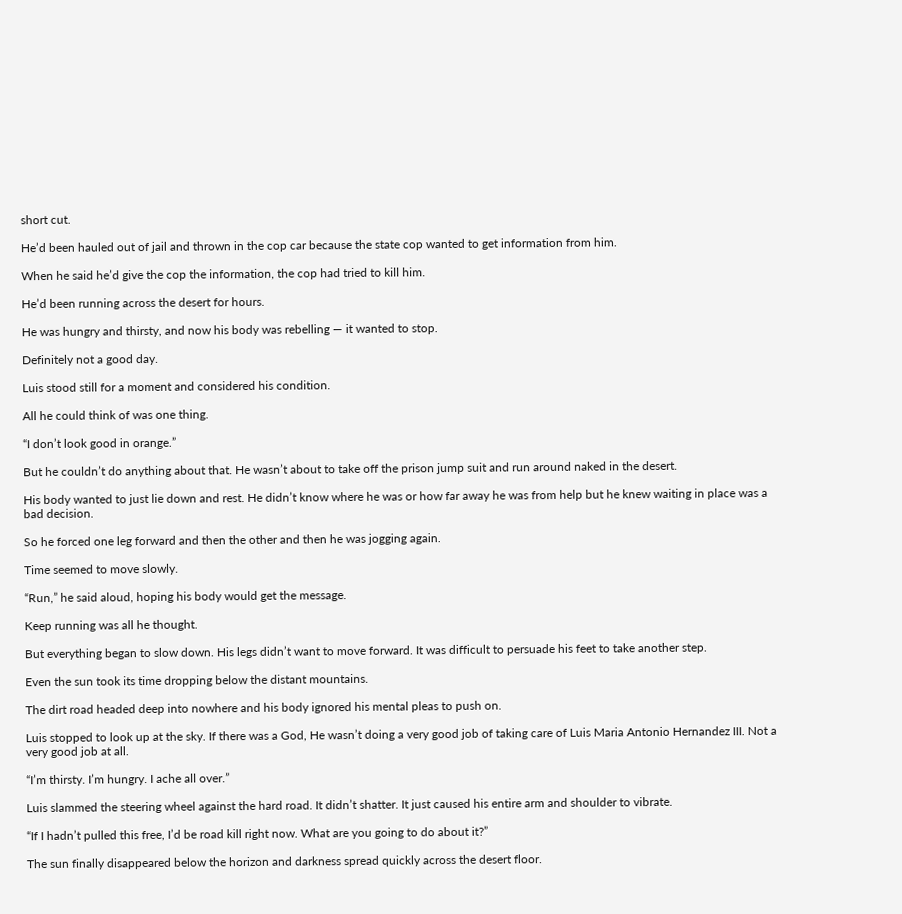short cut.

He’d been hauled out of jail and thrown in the cop car because the state cop wanted to get information from him.

When he said he’d give the cop the information, the cop had tried to kill him.

He’d been running across the desert for hours.

He was hungry and thirsty, and now his body was rebelling — it wanted to stop.

Definitely not a good day.

Luis stood still for a moment and considered his condition.

All he could think of was one thing.

“I don’t look good in orange.”

But he couldn’t do anything about that. He wasn’t about to take off the prison jump suit and run around naked in the desert.

His body wanted to just lie down and rest. He didn’t know where he was or how far away he was from help but he knew waiting in place was a bad decision.

So he forced one leg forward and then the other and then he was jogging again.

Time seemed to move slowly.

“Run,” he said aloud, hoping his body would get the message.

Keep running was all he thought.

But everything began to slow down. His legs didn’t want to move forward. It was difficult to persuade his feet to take another step.

Even the sun took its time dropping below the distant mountains.

The dirt road headed deep into nowhere and his body ignored his mental pleas to push on.

Luis stopped to look up at the sky. If there was a God, He wasn’t doing a very good job of taking care of Luis Maria Antonio Hernandez III. Not a very good job at all.

“I’m thirsty. I’m hungry. I ache all over.”

Luis slammed the steering wheel against the hard road. It didn’t shatter. It just caused his entire arm and shoulder to vibrate.

“If I hadn’t pulled this free, I’d be road kill right now. What are you going to do about it?”

The sun finally disappeared below the horizon and darkness spread quickly across the desert floor.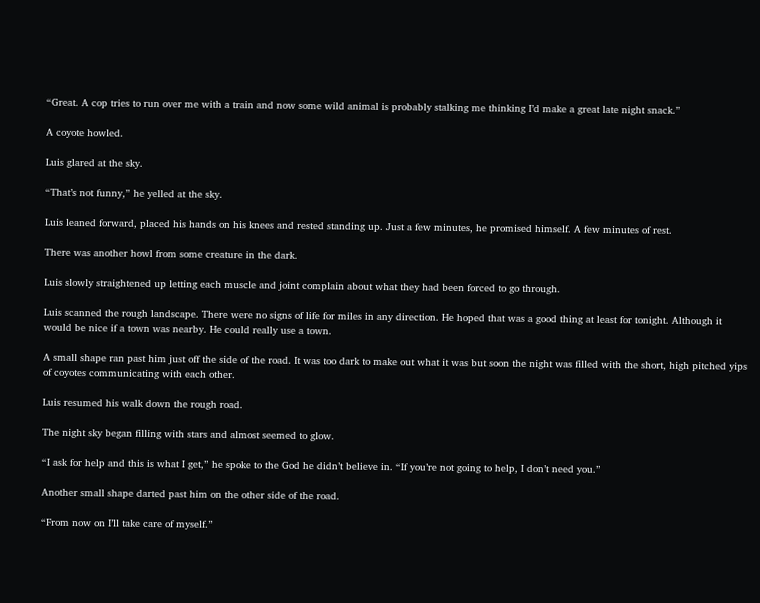“Great. A cop tries to run over me with a train and now some wild animal is probably stalking me thinking I’d make a great late night snack.”

A coyote howled.

Luis glared at the sky.

“That’s not funny,” he yelled at the sky.

Luis leaned forward, placed his hands on his knees and rested standing up. Just a few minutes, he promised himself. A few minutes of rest.

There was another howl from some creature in the dark.

Luis slowly straightened up letting each muscle and joint complain about what they had been forced to go through.

Luis scanned the rough landscape. There were no signs of life for miles in any direction. He hoped that was a good thing at least for tonight. Although it would be nice if a town was nearby. He could really use a town.

A small shape ran past him just off the side of the road. It was too dark to make out what it was but soon the night was filled with the short, high pitched yips of coyotes communicating with each other.

Luis resumed his walk down the rough road.

The night sky began filling with stars and almost seemed to glow.

“I ask for help and this is what I get,” he spoke to the God he didn’t believe in. “If you’re not going to help, I don’t need you.”

Another small shape darted past him on the other side of the road.

“From now on I’ll take care of myself.”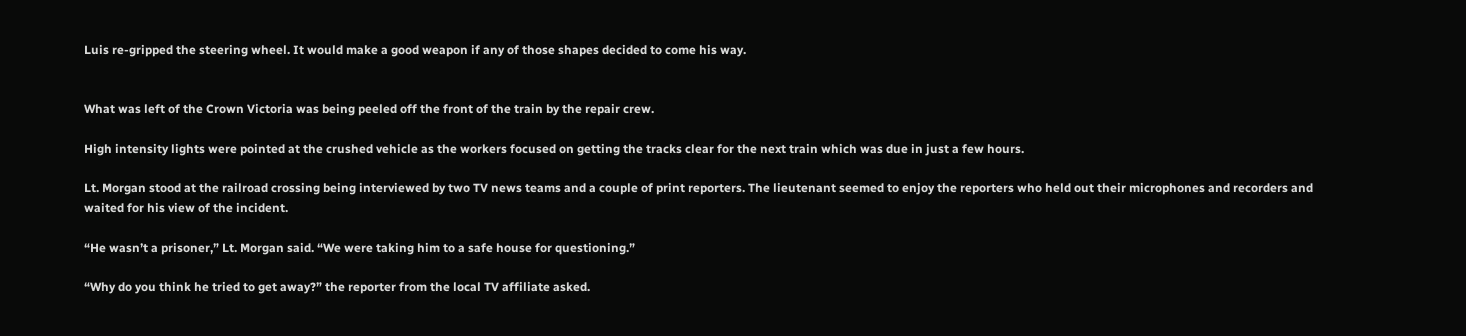Luis re-gripped the steering wheel. It would make a good weapon if any of those shapes decided to come his way.


What was left of the Crown Victoria was being peeled off the front of the train by the repair crew.

High intensity lights were pointed at the crushed vehicle as the workers focused on getting the tracks clear for the next train which was due in just a few hours.

Lt. Morgan stood at the railroad crossing being interviewed by two TV news teams and a couple of print reporters. The lieutenant seemed to enjoy the reporters who held out their microphones and recorders and waited for his view of the incident.

“He wasn’t a prisoner,” Lt. Morgan said. “We were taking him to a safe house for questioning.”

“Why do you think he tried to get away?” the reporter from the local TV affiliate asked.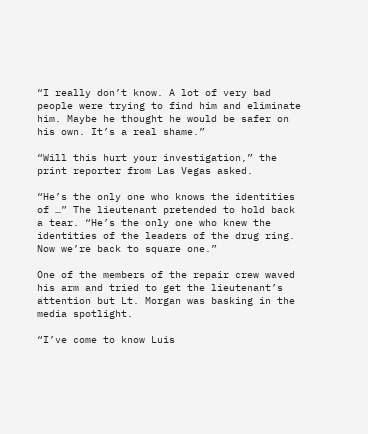“I really don’t know. A lot of very bad people were trying to find him and eliminate him. Maybe he thought he would be safer on his own. It’s a real shame.”

“Will this hurt your investigation,” the print reporter from Las Vegas asked.

“He’s the only one who knows the identities of …” The lieutenant pretended to hold back a tear. “He’s the only one who knew the identities of the leaders of the drug ring. Now we’re back to square one.”

One of the members of the repair crew waved his arm and tried to get the lieutenant’s attention but Lt. Morgan was basking in the media spotlight.

“I’ve come to know Luis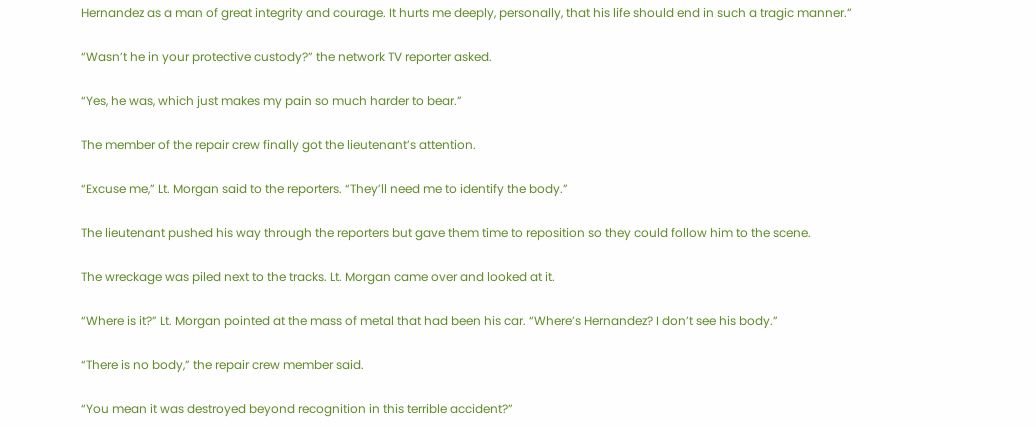Hernandez as a man of great integrity and courage. It hurts me deeply, personally, that his life should end in such a tragic manner.”

“Wasn’t he in your protective custody?” the network TV reporter asked.

“Yes, he was, which just makes my pain so much harder to bear.”

The member of the repair crew finally got the lieutenant’s attention.

“Excuse me,” Lt. Morgan said to the reporters. “They’ll need me to identify the body.”

The lieutenant pushed his way through the reporters but gave them time to reposition so they could follow him to the scene.

The wreckage was piled next to the tracks. Lt. Morgan came over and looked at it.

“Where is it?” Lt. Morgan pointed at the mass of metal that had been his car. “Where’s Hernandez? I don’t see his body.”

“There is no body,” the repair crew member said.

“You mean it was destroyed beyond recognition in this terrible accident?”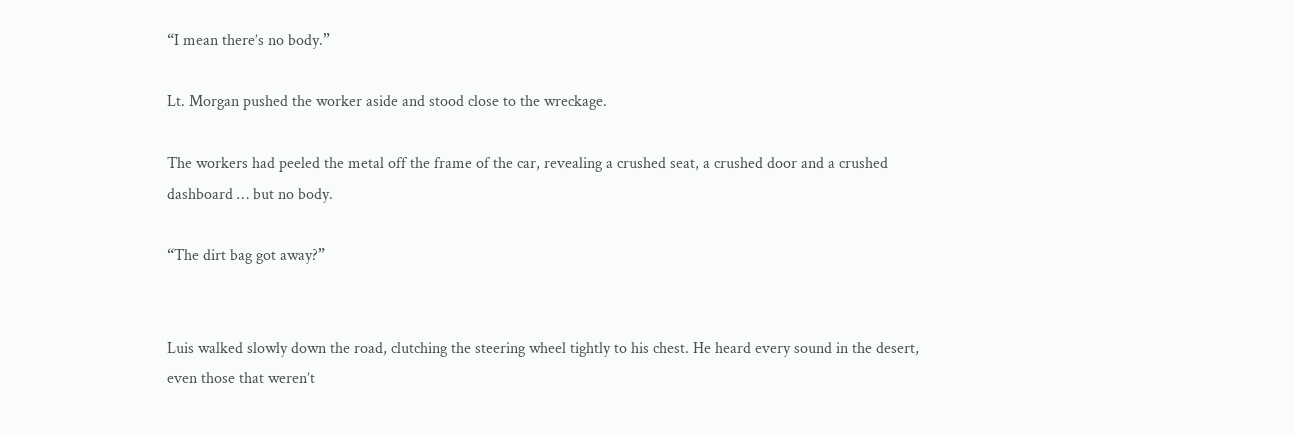“I mean there’s no body.”

Lt. Morgan pushed the worker aside and stood close to the wreckage.

The workers had peeled the metal off the frame of the car, revealing a crushed seat, a crushed door and a crushed dashboard … but no body.

“The dirt bag got away?”


Luis walked slowly down the road, clutching the steering wheel tightly to his chest. He heard every sound in the desert, even those that weren’t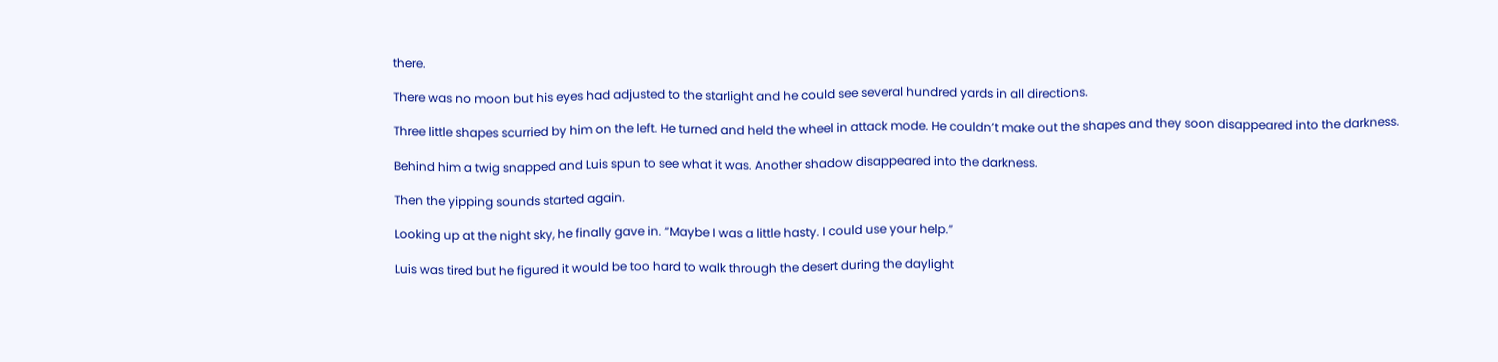there.

There was no moon but his eyes had adjusted to the starlight and he could see several hundred yards in all directions.

Three little shapes scurried by him on the left. He turned and held the wheel in attack mode. He couldn’t make out the shapes and they soon disappeared into the darkness.

Behind him a twig snapped and Luis spun to see what it was. Another shadow disappeared into the darkness.

Then the yipping sounds started again.

Looking up at the night sky, he finally gave in. “Maybe I was a little hasty. I could use your help.”

Luis was tired but he figured it would be too hard to walk through the desert during the daylight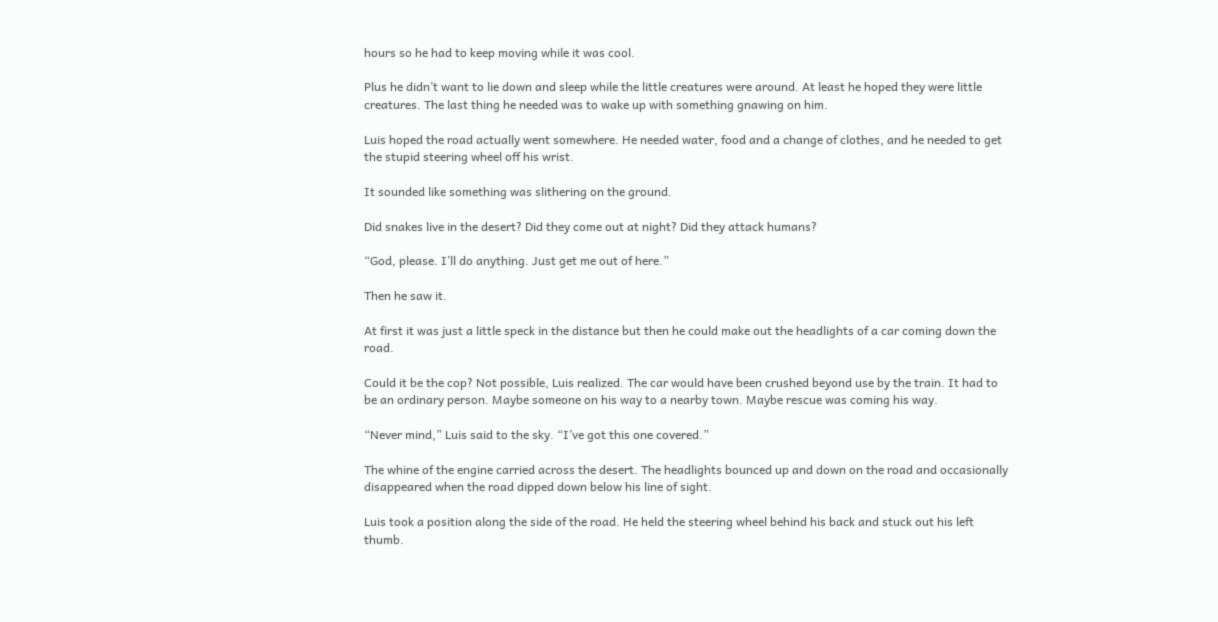hours so he had to keep moving while it was cool.

Plus he didn’t want to lie down and sleep while the little creatures were around. At least he hoped they were little creatures. The last thing he needed was to wake up with something gnawing on him.

Luis hoped the road actually went somewhere. He needed water, food and a change of clothes, and he needed to get the stupid steering wheel off his wrist.

It sounded like something was slithering on the ground.

Did snakes live in the desert? Did they come out at night? Did they attack humans?

“God, please. I’ll do anything. Just get me out of here.”

Then he saw it.

At first it was just a little speck in the distance but then he could make out the headlights of a car coming down the road.

Could it be the cop? Not possible, Luis realized. The car would have been crushed beyond use by the train. It had to be an ordinary person. Maybe someone on his way to a nearby town. Maybe rescue was coming his way.

“Never mind,” Luis said to the sky. “I’ve got this one covered.”

The whine of the engine carried across the desert. The headlights bounced up and down on the road and occasionally disappeared when the road dipped down below his line of sight.

Luis took a position along the side of the road. He held the steering wheel behind his back and stuck out his left thumb.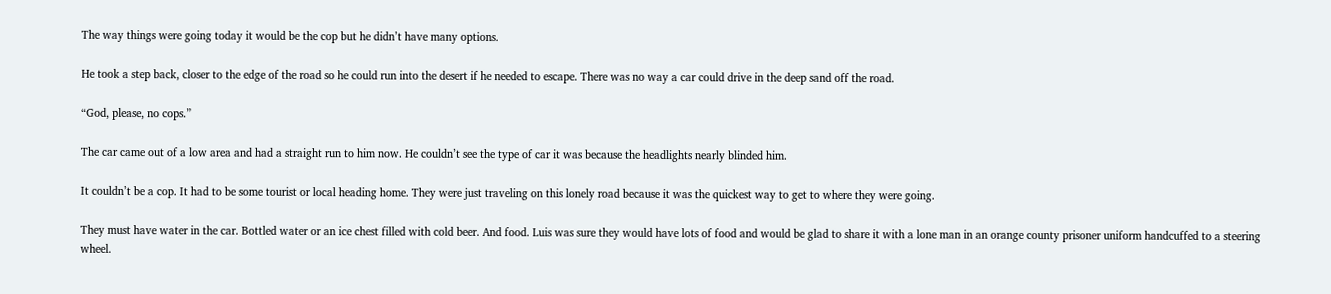The way things were going today it would be the cop but he didn’t have many options.

He took a step back, closer to the edge of the road so he could run into the desert if he needed to escape. There was no way a car could drive in the deep sand off the road.

“God, please, no cops.”

The car came out of a low area and had a straight run to him now. He couldn’t see the type of car it was because the headlights nearly blinded him.

It couldn’t be a cop. It had to be some tourist or local heading home. They were just traveling on this lonely road because it was the quickest way to get to where they were going.

They must have water in the car. Bottled water or an ice chest filled with cold beer. And food. Luis was sure they would have lots of food and would be glad to share it with a lone man in an orange county prisoner uniform handcuffed to a steering wheel.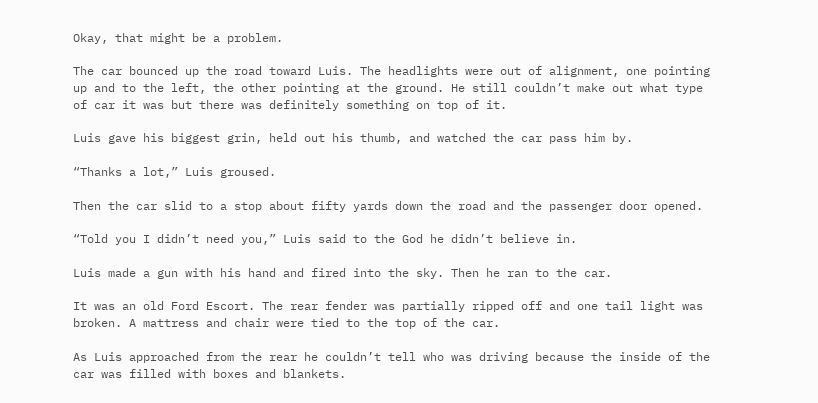Okay, that might be a problem.

The car bounced up the road toward Luis. The headlights were out of alignment, one pointing up and to the left, the other pointing at the ground. He still couldn’t make out what type of car it was but there was definitely something on top of it.

Luis gave his biggest grin, held out his thumb, and watched the car pass him by.

“Thanks a lot,” Luis groused.

Then the car slid to a stop about fifty yards down the road and the passenger door opened.

“Told you I didn’t need you,” Luis said to the God he didn’t believe in.

Luis made a gun with his hand and fired into the sky. Then he ran to the car.

It was an old Ford Escort. The rear fender was partially ripped off and one tail light was broken. A mattress and chair were tied to the top of the car.

As Luis approached from the rear he couldn’t tell who was driving because the inside of the car was filled with boxes and blankets.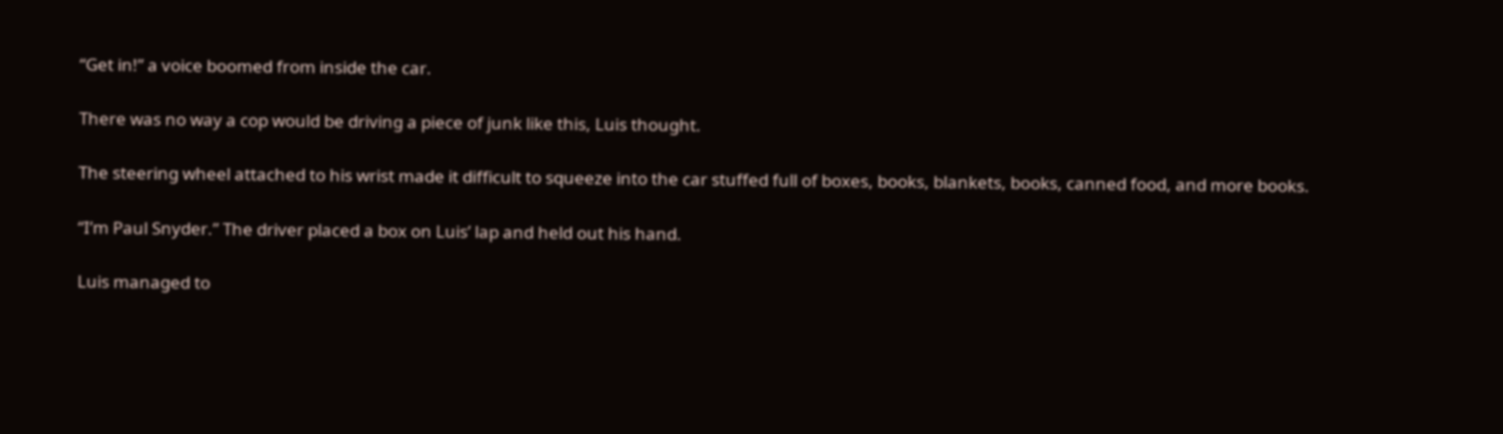“Get in!” a voice boomed from inside the car.

There was no way a cop would be driving a piece of junk like this, Luis thought.

The steering wheel attached to his wrist made it difficult to squeeze into the car stuffed full of boxes, books, blankets, books, canned food, and more books.

“I’m Paul Snyder.” The driver placed a box on Luis’ lap and held out his hand.

Luis managed to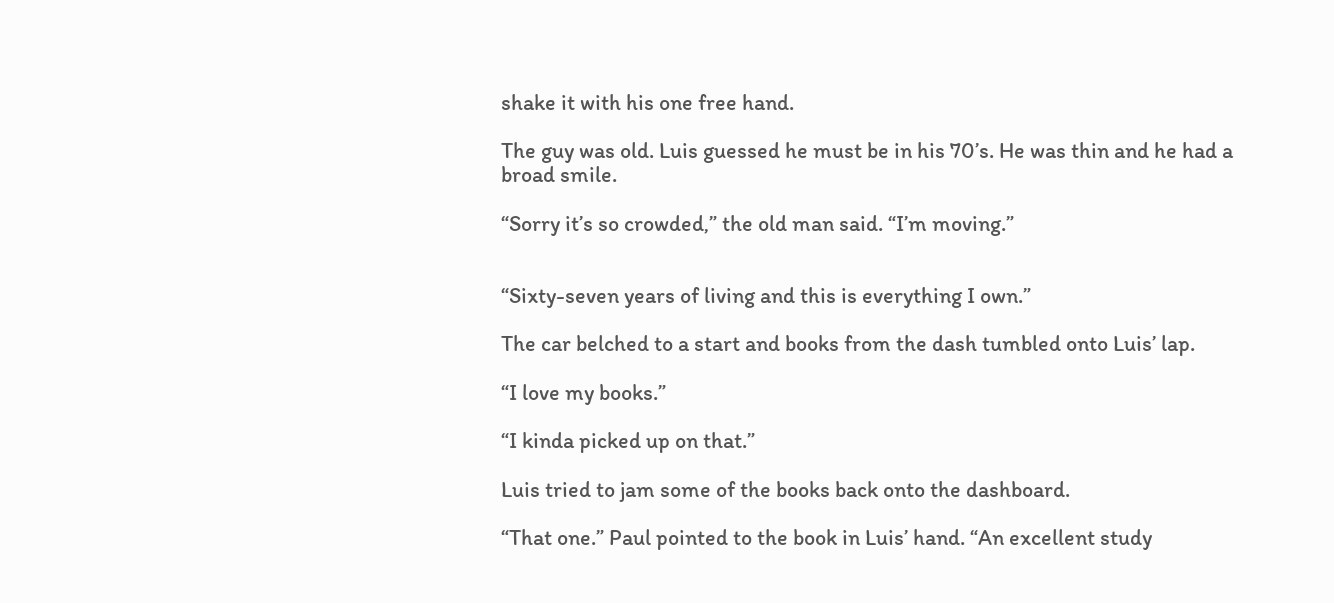shake it with his one free hand.

The guy was old. Luis guessed he must be in his 70’s. He was thin and he had a broad smile.

“Sorry it’s so crowded,” the old man said. “I’m moving.”


“Sixty-seven years of living and this is everything I own.”

The car belched to a start and books from the dash tumbled onto Luis’ lap.

“I love my books.”

“I kinda picked up on that.”

Luis tried to jam some of the books back onto the dashboard.

“That one.” Paul pointed to the book in Luis’ hand. “An excellent study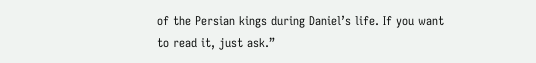of the Persian kings during Daniel’s life. If you want to read it, just ask.”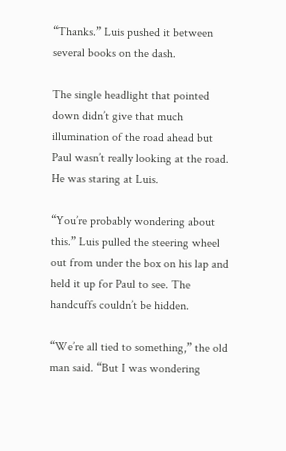“Thanks.” Luis pushed it between several books on the dash.

The single headlight that pointed down didn’t give that much illumination of the road ahead but Paul wasn’t really looking at the road. He was staring at Luis.

“You’re probably wondering about this.” Luis pulled the steering wheel out from under the box on his lap and held it up for Paul to see. The handcuffs couldn’t be hidden.

“We’re all tied to something,” the old man said. “But I was wondering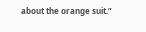about the orange suit.”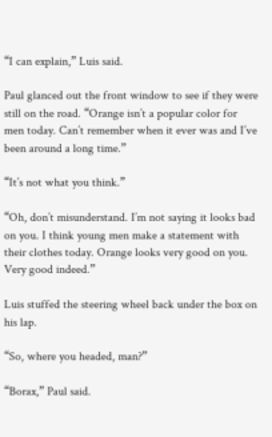“I can explain,” Luis said.

Paul glanced out the front window to see if they were still on the road. “Orange isn’t a popular color for men today. Can’t remember when it ever was and I’ve been around a long time.”

“It’s not what you think.”

“Oh, don’t misunderstand. I’m not saying it looks bad on you. I think young men make a statement with their clothes today. Orange looks very good on you. Very good indeed.”

Luis stuffed the steering wheel back under the box on his lap.

“So, where you headed, man?”

“Borax,” Paul said.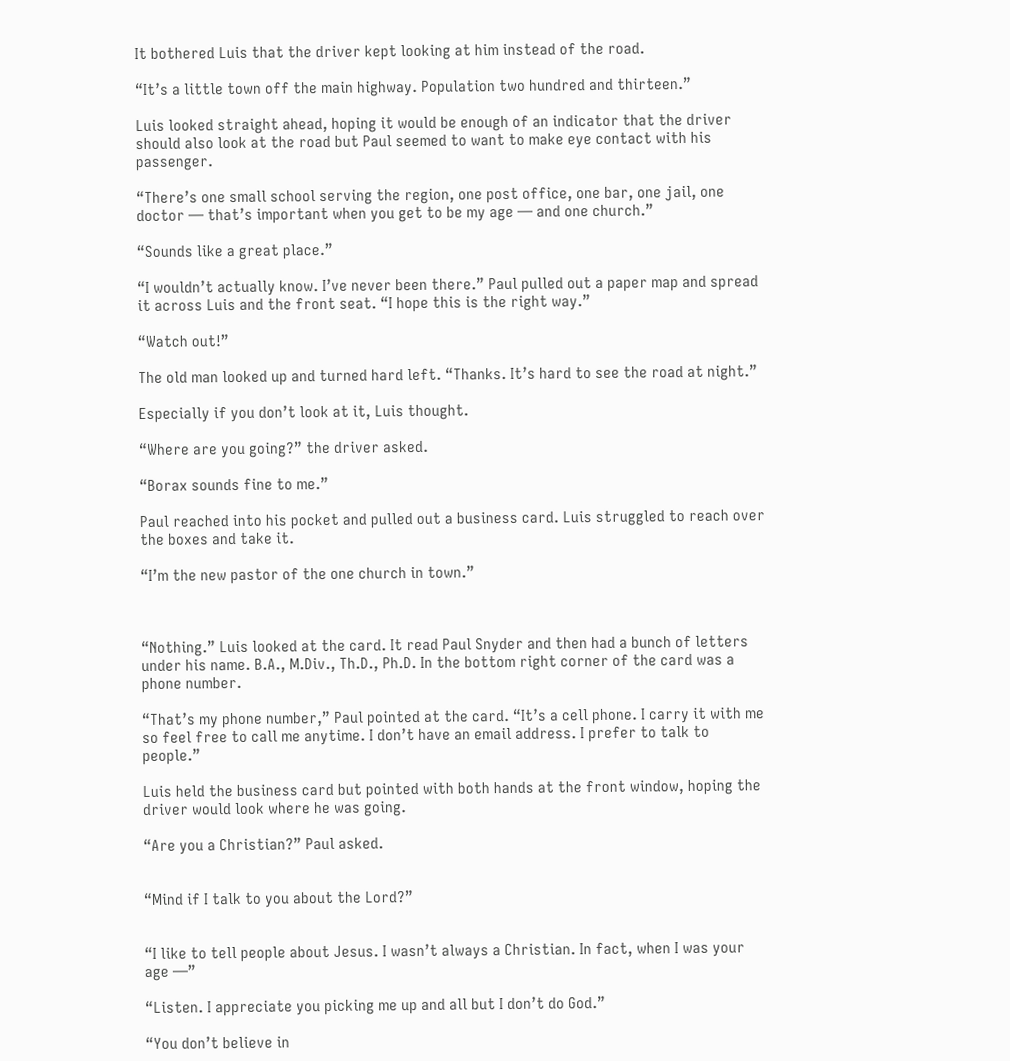It bothered Luis that the driver kept looking at him instead of the road.

“It’s a little town off the main highway. Population two hundred and thirteen.”

Luis looked straight ahead, hoping it would be enough of an indicator that the driver should also look at the road but Paul seemed to want to make eye contact with his passenger.

“There’s one small school serving the region, one post office, one bar, one jail, one doctor — that’s important when you get to be my age — and one church.”

“Sounds like a great place.”

“I wouldn’t actually know. I’ve never been there.” Paul pulled out a paper map and spread it across Luis and the front seat. “I hope this is the right way.”

“Watch out!”

The old man looked up and turned hard left. “Thanks. It’s hard to see the road at night.”

Especially if you don’t look at it, Luis thought.

“Where are you going?” the driver asked.

“Borax sounds fine to me.”

Paul reached into his pocket and pulled out a business card. Luis struggled to reach over the boxes and take it.

“I’m the new pastor of the one church in town.”



“Nothing.” Luis looked at the card. It read Paul Snyder and then had a bunch of letters under his name. B.A., M.Div., Th.D., Ph.D. In the bottom right corner of the card was a phone number.

“That’s my phone number,” Paul pointed at the card. “It’s a cell phone. I carry it with me so feel free to call me anytime. I don’t have an email address. I prefer to talk to people.”

Luis held the business card but pointed with both hands at the front window, hoping the driver would look where he was going.

“Are you a Christian?” Paul asked.


“Mind if I talk to you about the Lord?”


“I like to tell people about Jesus. I wasn’t always a Christian. In fact, when I was your age —”

“Listen. I appreciate you picking me up and all but I don’t do God.”

“You don’t believe in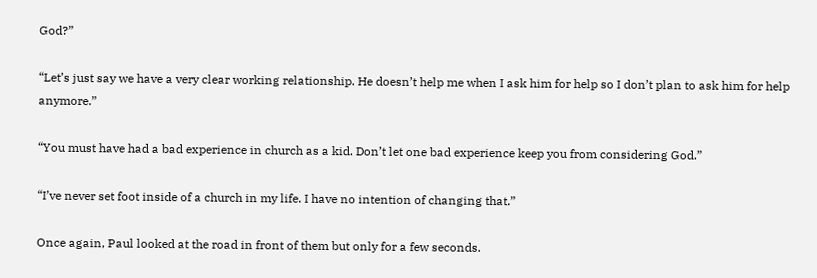God?”

“Let’s just say we have a very clear working relationship. He doesn’t help me when I ask him for help so I don’t plan to ask him for help anymore.”

“You must have had a bad experience in church as a kid. Don’t let one bad experience keep you from considering God.”

“I’ve never set foot inside of a church in my life. I have no intention of changing that.”

Once again, Paul looked at the road in front of them but only for a few seconds.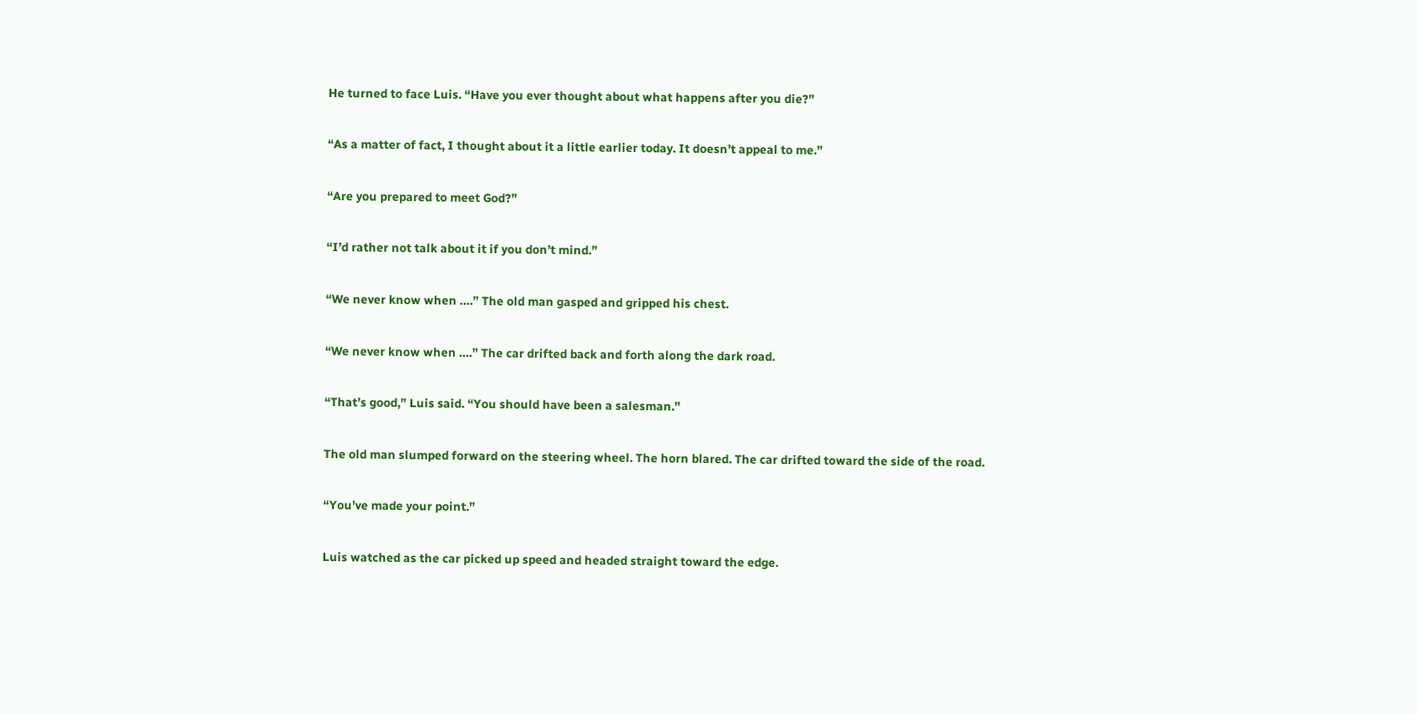He turned to face Luis. “Have you ever thought about what happens after you die?”

“As a matter of fact, I thought about it a little earlier today. It doesn’t appeal to me.”

“Are you prepared to meet God?”

“I’d rather not talk about it if you don’t mind.”

“We never know when ….” The old man gasped and gripped his chest.

“We never know when ….” The car drifted back and forth along the dark road.

“That’s good,” Luis said. “You should have been a salesman.”

The old man slumped forward on the steering wheel. The horn blared. The car drifted toward the side of the road.

“You’ve made your point.”

Luis watched as the car picked up speed and headed straight toward the edge.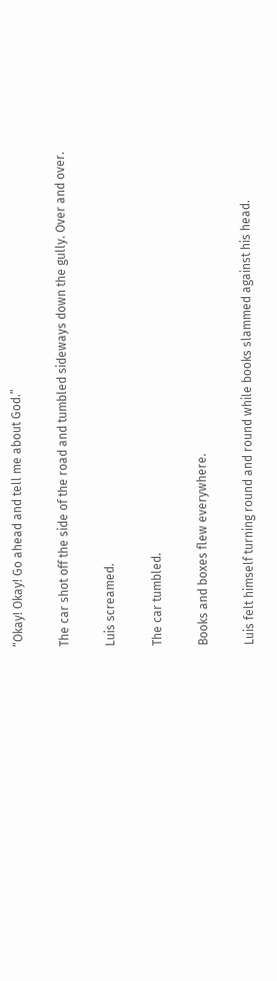“Okay! Okay! Go ahead and tell me about God.”

The car shot off the side of the road and tumbled sideways down the gully. Over and over.

Luis screamed.

The car tumbled.

Books and boxes flew everywhere.

Luis felt himself turning round and round while books slammed against his head.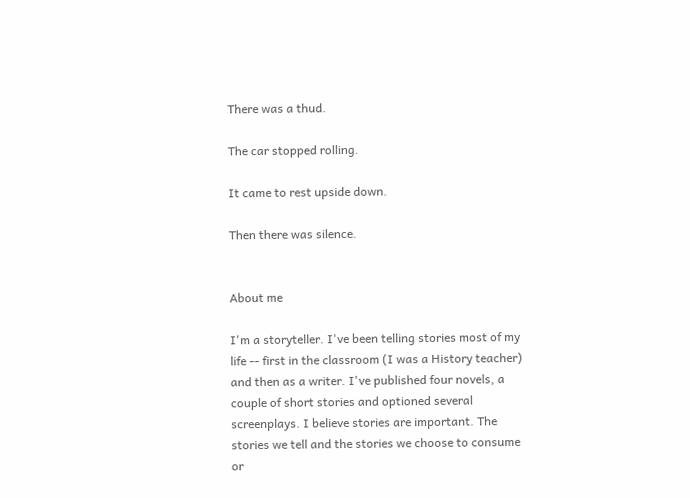There was a thud.

The car stopped rolling.

It came to rest upside down.

Then there was silence.


About me

I'm a storyteller. I've been telling stories most of my life -- first in the classroom (I was a History teacher) and then as a writer. I've published four novels, a couple of short stories and optioned several screenplays. I believe stories are important. The stories we tell and the stories we choose to consume or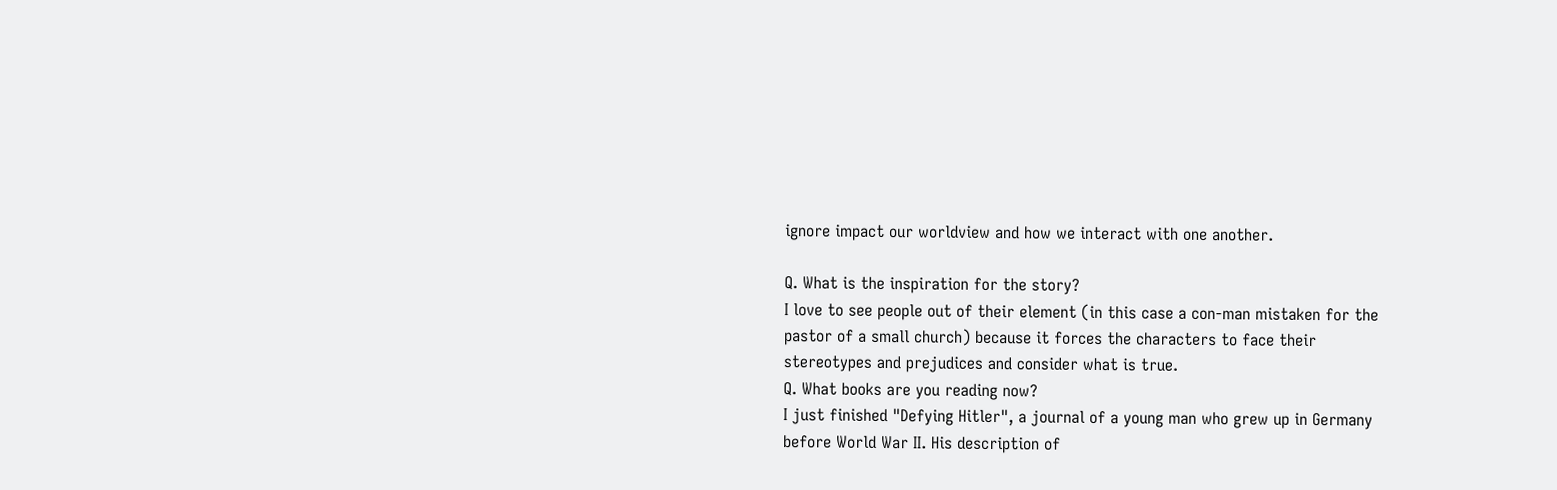ignore impact our worldview and how we interact with one another.

Q. What is the inspiration for the story?
I love to see people out of their element (in this case a con-man mistaken for the pastor of a small church) because it forces the characters to face their stereotypes and prejudices and consider what is true.
Q. What books are you reading now?
I just finished "Defying Hitler", a journal of a young man who grew up in Germany before World War II. His description of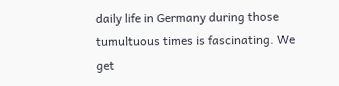daily life in Germany during those tumultuous times is fascinating. We get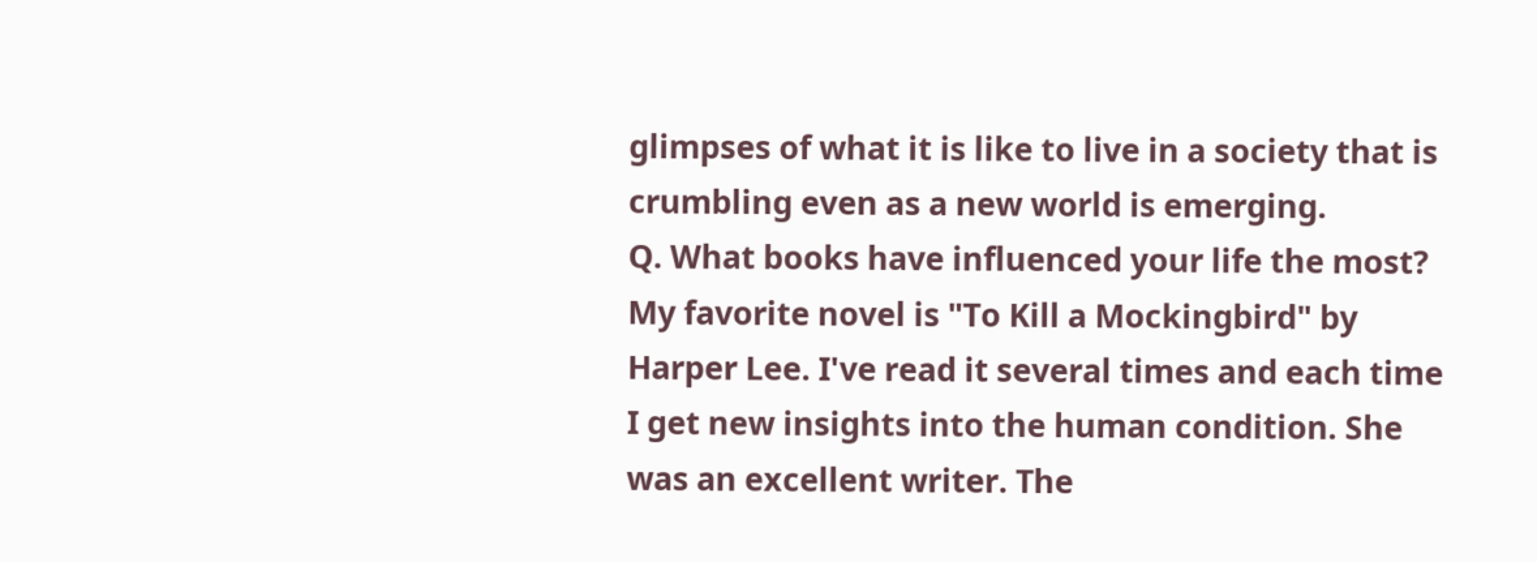glimpses of what it is like to live in a society that is crumbling even as a new world is emerging.
Q. What books have influenced your life the most?
My favorite novel is "To Kill a Mockingbird" by Harper Lee. I've read it several times and each time I get new insights into the human condition. She was an excellent writer. The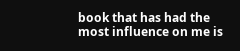book that has had the most influence on me is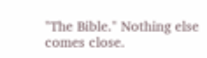"The Bible." Nothing else comes close.